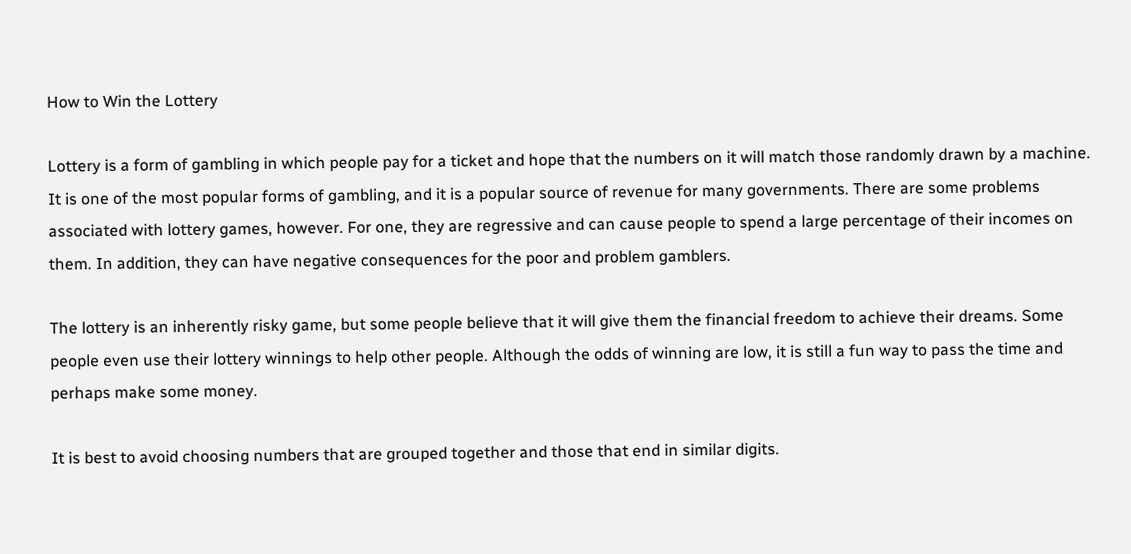How to Win the Lottery

Lottery is a form of gambling in which people pay for a ticket and hope that the numbers on it will match those randomly drawn by a machine. It is one of the most popular forms of gambling, and it is a popular source of revenue for many governments. There are some problems associated with lottery games, however. For one, they are regressive and can cause people to spend a large percentage of their incomes on them. In addition, they can have negative consequences for the poor and problem gamblers.

The lottery is an inherently risky game, but some people believe that it will give them the financial freedom to achieve their dreams. Some people even use their lottery winnings to help other people. Although the odds of winning are low, it is still a fun way to pass the time and perhaps make some money.

It is best to avoid choosing numbers that are grouped together and those that end in similar digits.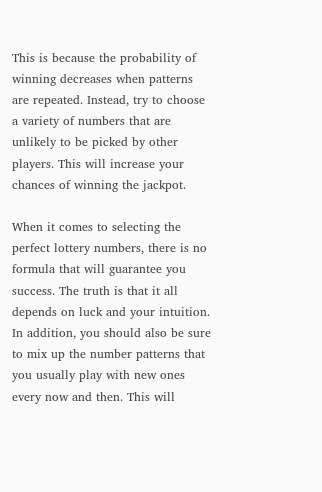This is because the probability of winning decreases when patterns are repeated. Instead, try to choose a variety of numbers that are unlikely to be picked by other players. This will increase your chances of winning the jackpot.

When it comes to selecting the perfect lottery numbers, there is no formula that will guarantee you success. The truth is that it all depends on luck and your intuition. In addition, you should also be sure to mix up the number patterns that you usually play with new ones every now and then. This will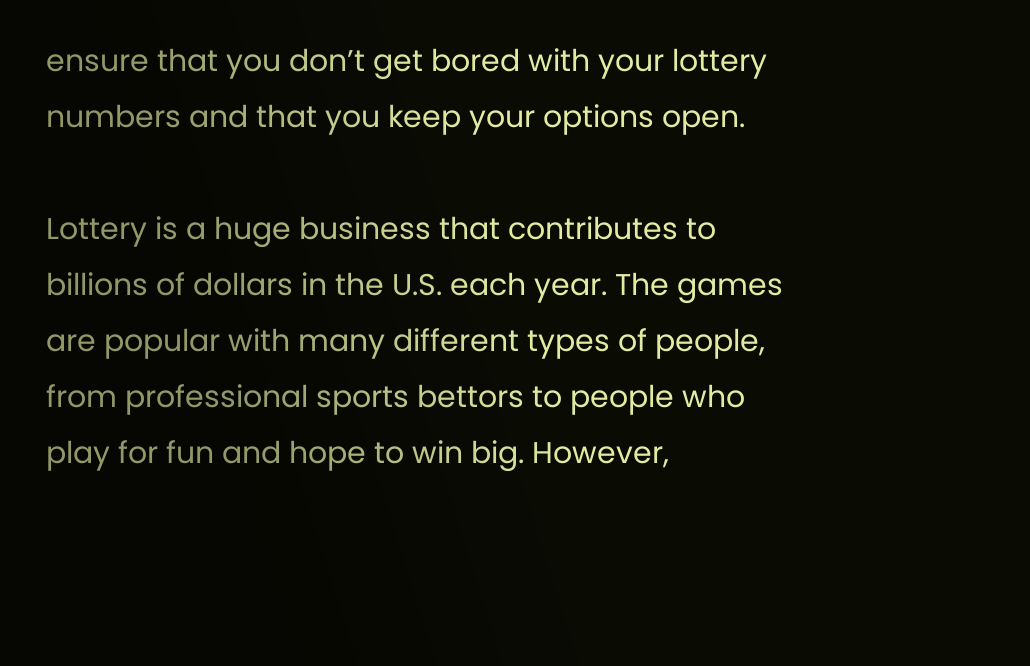ensure that you don’t get bored with your lottery numbers and that you keep your options open.

Lottery is a huge business that contributes to billions of dollars in the U.S. each year. The games are popular with many different types of people, from professional sports bettors to people who play for fun and hope to win big. However,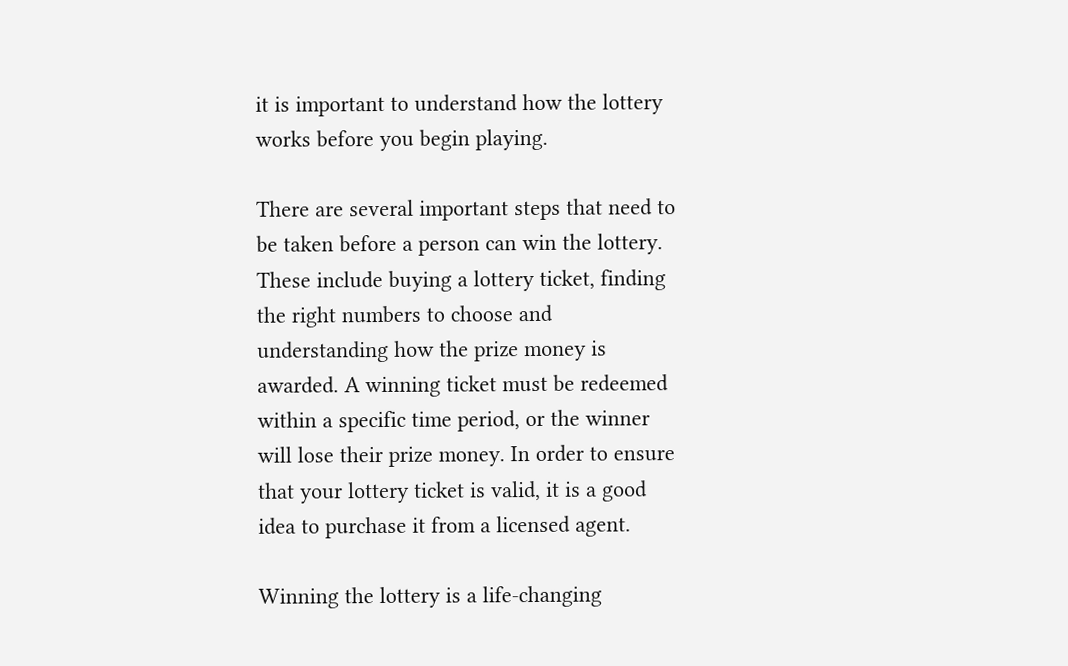it is important to understand how the lottery works before you begin playing.

There are several important steps that need to be taken before a person can win the lottery. These include buying a lottery ticket, finding the right numbers to choose and understanding how the prize money is awarded. A winning ticket must be redeemed within a specific time period, or the winner will lose their prize money. In order to ensure that your lottery ticket is valid, it is a good idea to purchase it from a licensed agent.

Winning the lottery is a life-changing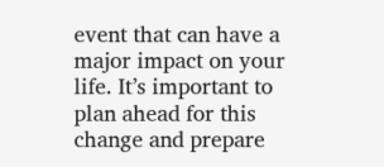event that can have a major impact on your life. It’s important to plan ahead for this change and prepare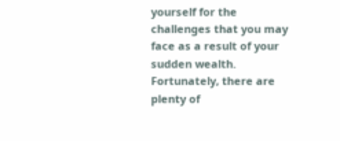yourself for the challenges that you may face as a result of your sudden wealth. Fortunately, there are plenty of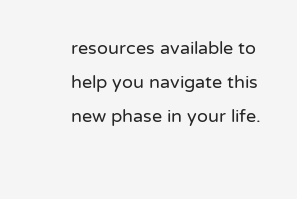resources available to help you navigate this new phase in your life.